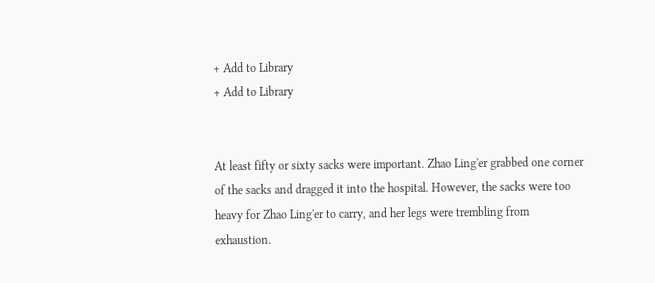+ Add to Library
+ Add to Library


At least fifty or sixty sacks were important. Zhao Ling'er grabbed one corner of the sacks and dragged it into the hospital. However, the sacks were too heavy for Zhao Ling'er to carry, and her legs were trembling from exhaustion.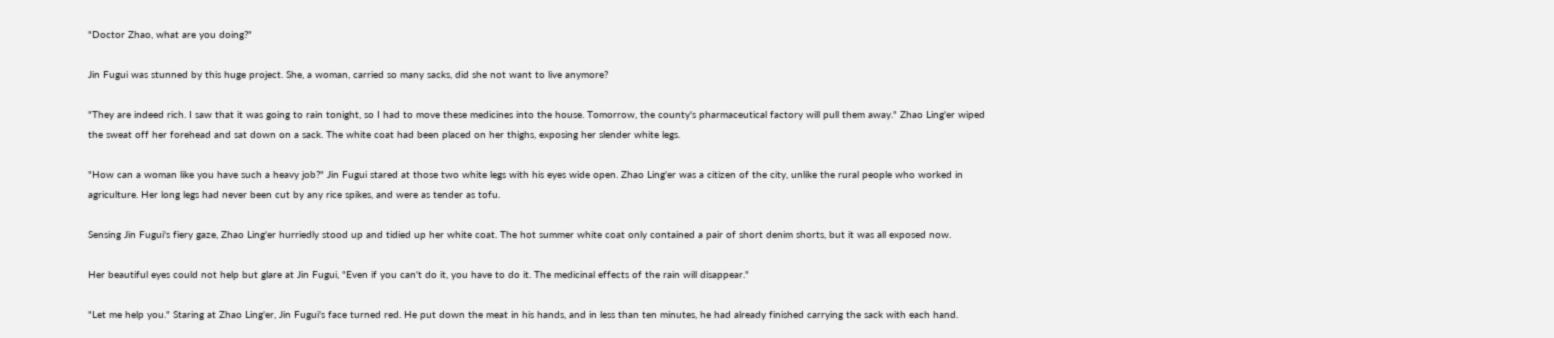"Doctor Zhao, what are you doing?"

Jin Fugui was stunned by this huge project. She, a woman, carried so many sacks, did she not want to live anymore?

"They are indeed rich. I saw that it was going to rain tonight, so I had to move these medicines into the house. Tomorrow, the county's pharmaceutical factory will pull them away." Zhao Ling'er wiped the sweat off her forehead and sat down on a sack. The white coat had been placed on her thighs, exposing her slender white legs.

"How can a woman like you have such a heavy job?" Jin Fugui stared at those two white legs with his eyes wide open. Zhao Ling'er was a citizen of the city, unlike the rural people who worked in agriculture. Her long legs had never been cut by any rice spikes, and were as tender as tofu.

Sensing Jin Fugui's fiery gaze, Zhao Ling'er hurriedly stood up and tidied up her white coat. The hot summer white coat only contained a pair of short denim shorts, but it was all exposed now.

Her beautiful eyes could not help but glare at Jin Fugui, "Even if you can't do it, you have to do it. The medicinal effects of the rain will disappear."

"Let me help you." Staring at Zhao Ling'er, Jin Fugui's face turned red. He put down the meat in his hands, and in less than ten minutes, he had already finished carrying the sack with each hand.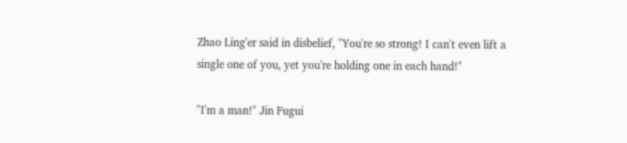Zhao Ling'er said in disbelief, "You're so strong! I can't even lift a single one of you, yet you're holding one in each hand!"

"I'm a man!" Jin Fugui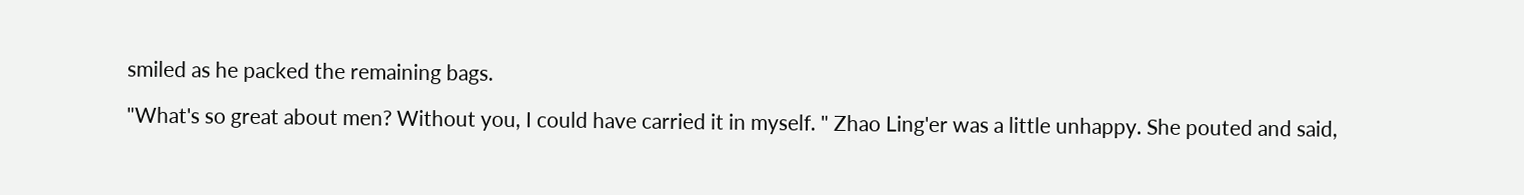smiled as he packed the remaining bags.

"What's so great about men? Without you, I could have carried it in myself. " Zhao Ling'er was a little unhappy. She pouted and said,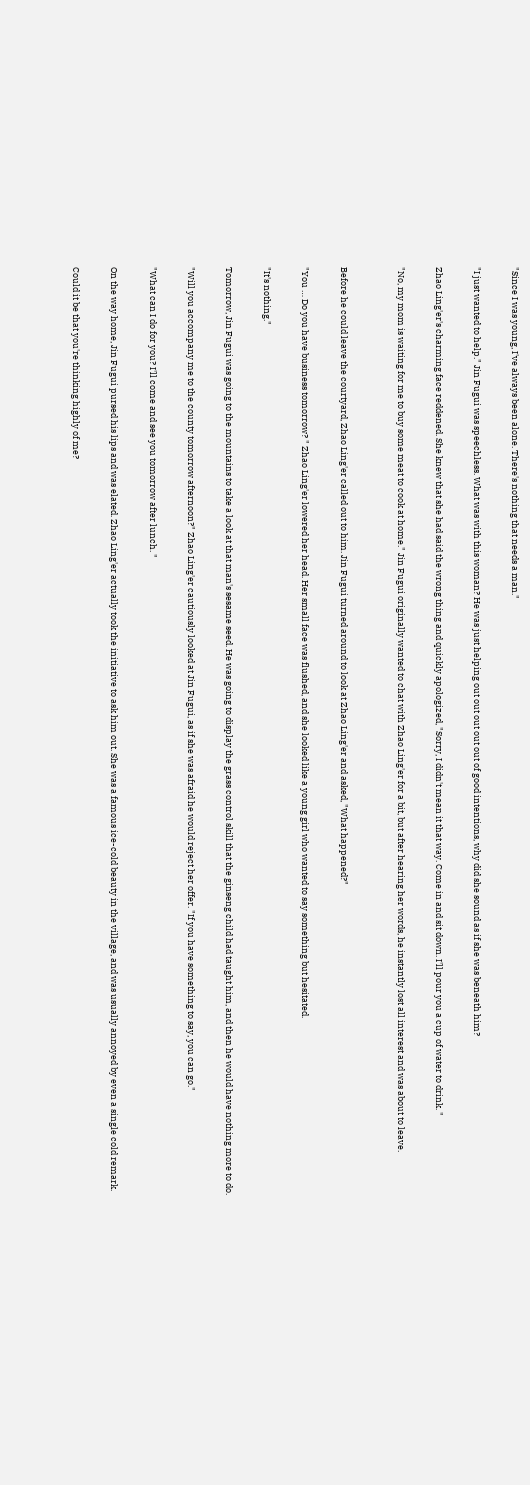"Since I was young, I've always been alone. There's nothing that needs a man."

"I just wanted to help." Jin Fugui was speechless. What was with this woman? He was just helping out out out out out of good intentions, why did she sound as if she was beneath him?

Zhao Ling'er's charming face reddened. She knew that she had said the wrong thing and quickly apologized, "Sorry, I didn't mean it that way. Come in and sit down. I'll pour you a cup of water to drink. "

"No, my mom is waiting for me to buy some meat to cook at home." Jin Fugui originally wanted to chat with Zhao Ling'er for a bit, but after hearing her words, he instantly lost all interest and was about to leave.


Before he could leave the courtyard, Zhao Ling'er called out to him. Jin Fugui turned around to look at Zhao Ling'er and asked, "What happened?"

"You … Do you have business tomorrow? " Zhao Ling'er lowered her head. Her small face was flushed, and she looked like a young girl who wanted to say something but hesitated.

"It's nothing."

Tomorrow, Jin Fugui was going to the mountains to take a look at that man's sesame seed. He was going to display the grass control skill that the ginseng child had taught him, and then he would have nothing more to do.

"Will you accompany me to the county tomorrow afternoon?" Zhao Ling'er cautiously looked at Jin Fugui, as if she was afraid he would reject her offer. "If you have something to say, you can go."

"What can I do for you? I'll come and see you tomorrow after lunch. "

On the way home, Jin Fugui pursed his lips and was elated. Zhao Ling'er actually took the initiative to ask him out. She was a famous ice-cold beauty in the village, and was usually annoyed by even a single cold remark.

Could it be that you're thinking highly of me?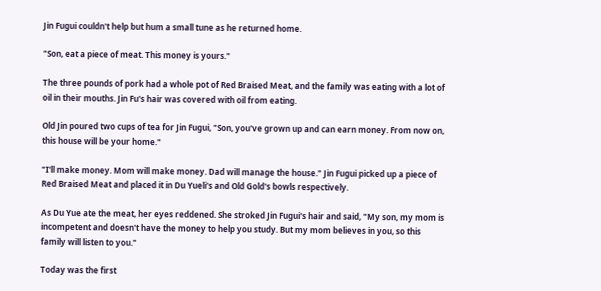Jin Fugui couldn't help but hum a small tune as he returned home.

"Son, eat a piece of meat. This money is yours."

The three pounds of pork had a whole pot of Red Braised Meat, and the family was eating with a lot of oil in their mouths. Jin Fu's hair was covered with oil from eating.

Old Jin poured two cups of tea for Jin Fugui, "Son, you've grown up and can earn money. From now on, this house will be your home."

"I'll make money. Mom will make money. Dad will manage the house." Jin Fugui picked up a piece of Red Braised Meat and placed it in Du Yueli's and Old Gold's bowls respectively.

As Du Yue ate the meat, her eyes reddened. She stroked Jin Fugui's hair and said, "My son, my mom is incompetent and doesn't have the money to help you study. But my mom believes in you, so this family will listen to you."

Today was the first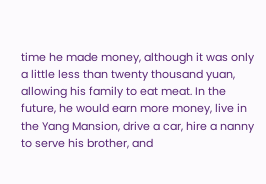time he made money, although it was only a little less than twenty thousand yuan, allowing his family to eat meat. In the future, he would earn more money, live in the Yang Mansion, drive a car, hire a nanny to serve his brother, and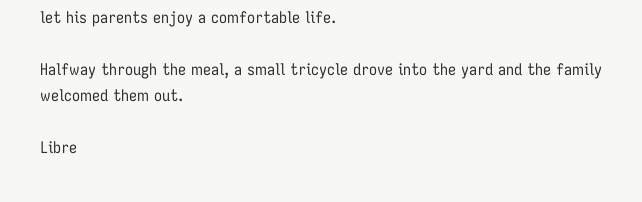let his parents enjoy a comfortable life.

Halfway through the meal, a small tricycle drove into the yard and the family welcomed them out.

Libre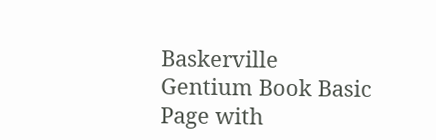Baskerville
Gentium Book Basic
Page with